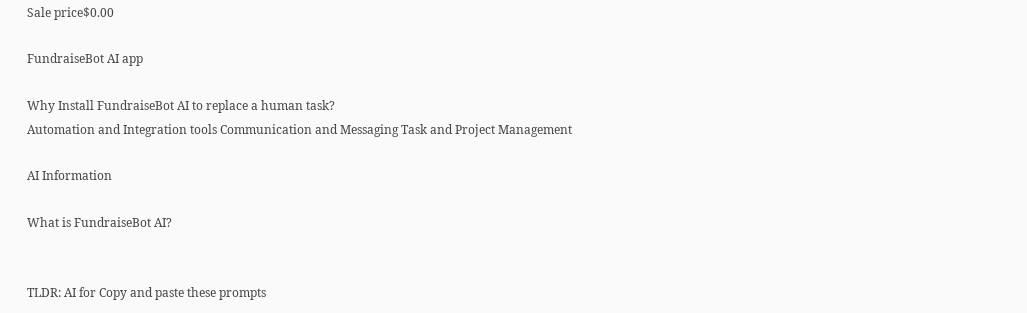Sale price$0.00

FundraiseBot AI app

Why Install FundraiseBot AI to replace a human task?
Automation and Integration tools Communication and Messaging Task and Project Management

AI Information

What is FundraiseBot AI?


TLDR: AI for Copy and paste these prompts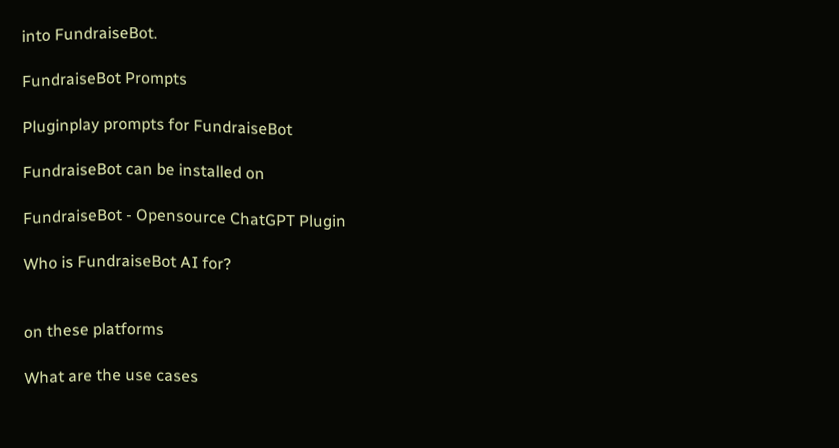into FundraiseBot.

FundraiseBot Prompts

Pluginplay prompts for FundraiseBot

FundraiseBot can be installed on

FundraiseBot - Opensource ChatGPT Plugin

Who is FundraiseBot AI for?


on these platforms

What are the use cases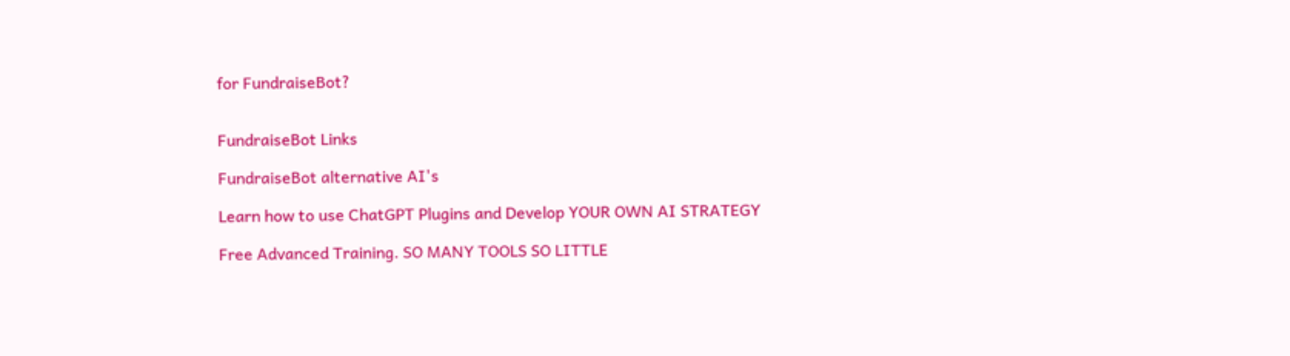for FundraiseBot?


FundraiseBot Links

FundraiseBot alternative AI's

Learn how to use ChatGPT Plugins and Develop YOUR OWN AI STRATEGY

Free Advanced Training. SO MANY TOOLS SO LITTLE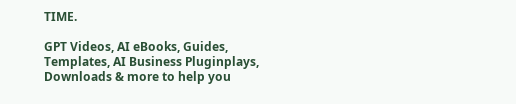TIME.

GPT Videos, AI eBooks, Guides, Templates, AI Business Pluginplays, Downloads & more to help you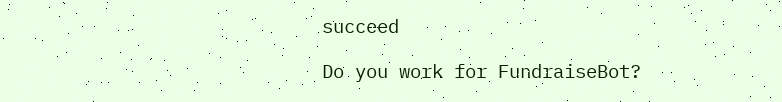succeed

Do you work for FundraiseBot?